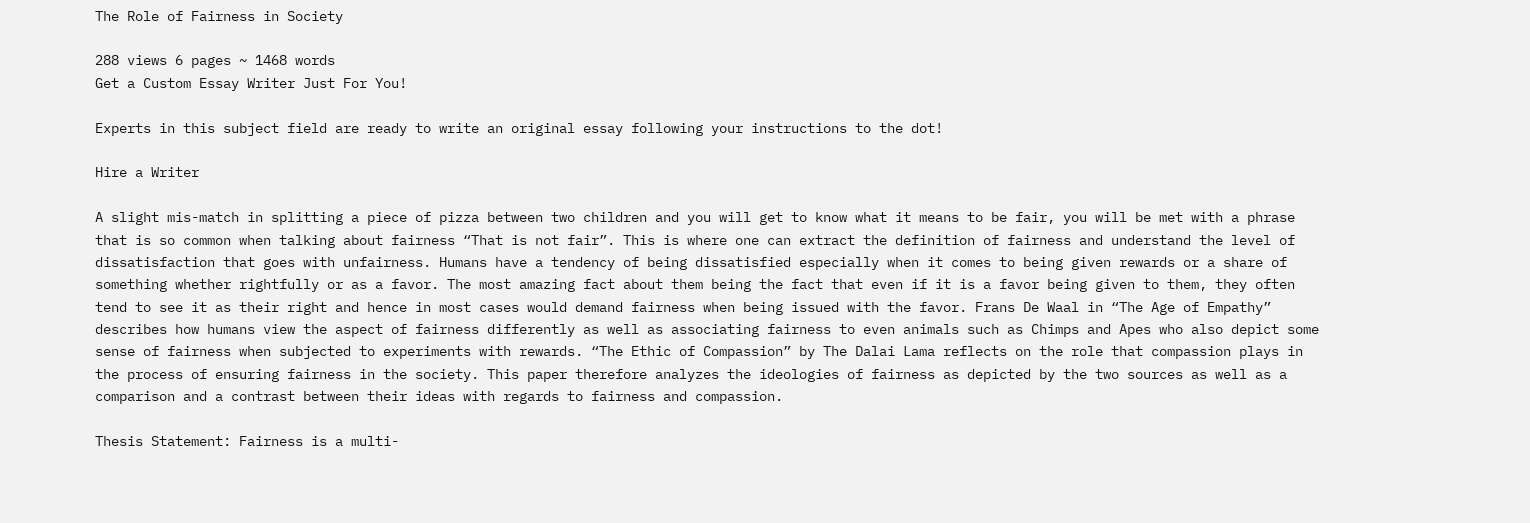The Role of Fairness in Society

288 views 6 pages ~ 1468 words
Get a Custom Essay Writer Just For You!

Experts in this subject field are ready to write an original essay following your instructions to the dot!

Hire a Writer

A slight mis-match in splitting a piece of pizza between two children and you will get to know what it means to be fair, you will be met with a phrase that is so common when talking about fairness “That is not fair”. This is where one can extract the definition of fairness and understand the level of dissatisfaction that goes with unfairness. Humans have a tendency of being dissatisfied especially when it comes to being given rewards or a share of something whether rightfully or as a favor. The most amazing fact about them being the fact that even if it is a favor being given to them, they often tend to see it as their right and hence in most cases would demand fairness when being issued with the favor. Frans De Waal in “The Age of Empathy” describes how humans view the aspect of fairness differently as well as associating fairness to even animals such as Chimps and Apes who also depict some sense of fairness when subjected to experiments with rewards. “The Ethic of Compassion” by The Dalai Lama reflects on the role that compassion plays in the process of ensuring fairness in the society. This paper therefore analyzes the ideologies of fairness as depicted by the two sources as well as a comparison and a contrast between their ideas with regards to fairness and compassion.

Thesis Statement: Fairness is a multi-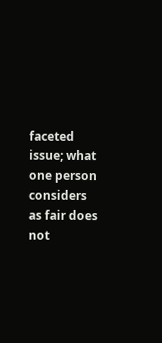faceted issue; what one person considers as fair does not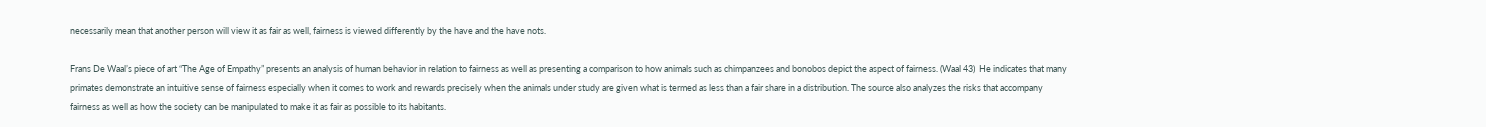necessarily mean that another person will view it as fair as well, fairness is viewed differently by the have and the have nots.

Frans De Waal’s piece of art “The Age of Empathy” presents an analysis of human behavior in relation to fairness as well as presenting a comparison to how animals such as chimpanzees and bonobos depict the aspect of fairness. (Waal 43)  He indicates that many primates demonstrate an intuitive sense of fairness especially when it comes to work and rewards precisely when the animals under study are given what is termed as less than a fair share in a distribution. The source also analyzes the risks that accompany fairness as well as how the society can be manipulated to make it as fair as possible to its habitants.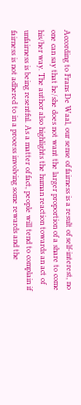According to Frans De Waal, our sense of fairness is a result of self-interest, no one can say that he/she does not want the larger proportion of a share to come his/her way. The author also highlights the human reaction towards an act of unfairness is being resentful. As a matter of fact, people will tend to complain if fairness is not adhered to in a process involving some rewards and the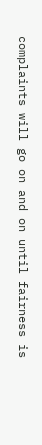complaints will go on and on until fairness is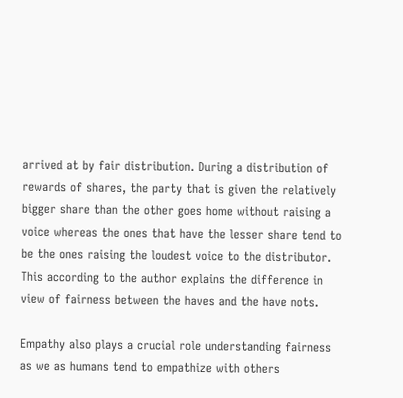arrived at by fair distribution. During a distribution of rewards of shares, the party that is given the relatively bigger share than the other goes home without raising a voice whereas the ones that have the lesser share tend to be the ones raising the loudest voice to the distributor. This according to the author explains the difference in view of fairness between the haves and the have nots.

Empathy also plays a crucial role understanding fairness as we as humans tend to empathize with others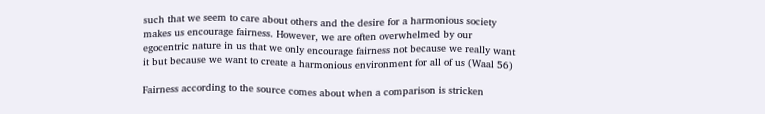such that we seem to care about others and the desire for a harmonious society makes us encourage fairness. However, we are often overwhelmed by our egocentric nature in us that we only encourage fairness not because we really want it but because we want to create a harmonious environment for all of us (Waal 56)

Fairness according to the source comes about when a comparison is stricken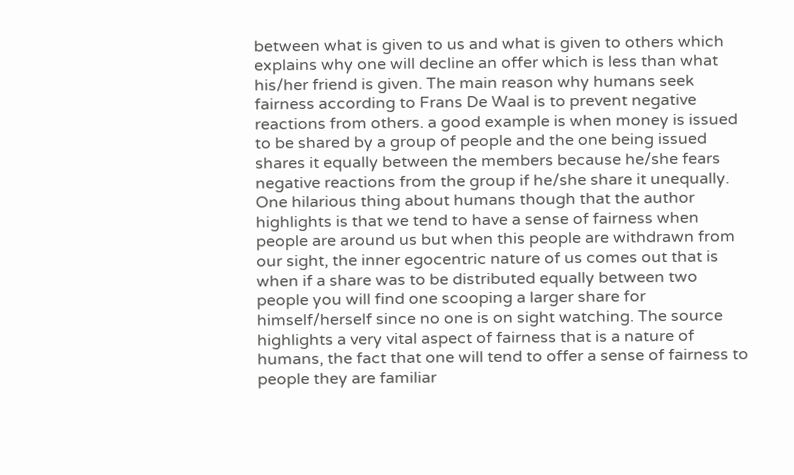between what is given to us and what is given to others which explains why one will decline an offer which is less than what his/her friend is given. The main reason why humans seek fairness according to Frans De Waal is to prevent negative reactions from others. a good example is when money is issued to be shared by a group of people and the one being issued shares it equally between the members because he/she fears negative reactions from the group if he/she share it unequally. One hilarious thing about humans though that the author highlights is that we tend to have a sense of fairness when people are around us but when this people are withdrawn from our sight, the inner egocentric nature of us comes out that is when if a share was to be distributed equally between two people you will find one scooping a larger share for himself/herself since no one is on sight watching. The source highlights a very vital aspect of fairness that is a nature of humans, the fact that one will tend to offer a sense of fairness to people they are familiar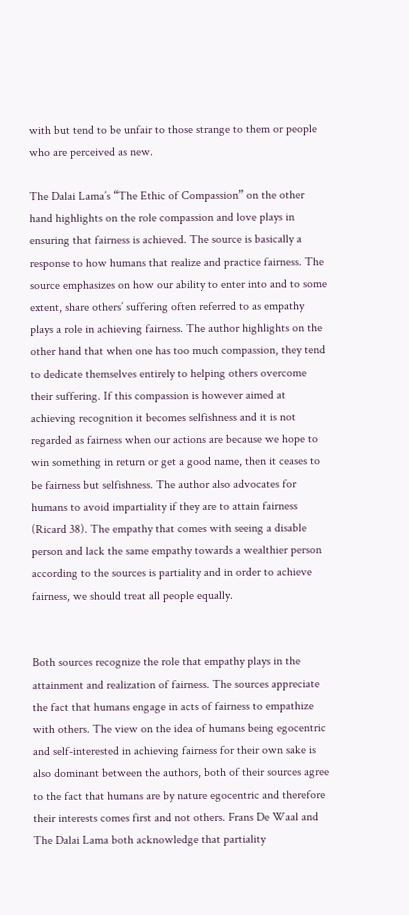with but tend to be unfair to those strange to them or people who are perceived as new.

The Dalai Lama’s “The Ethic of Compassion” on the other hand highlights on the role compassion and love plays in ensuring that fairness is achieved. The source is basically a response to how humans that realize and practice fairness. The source emphasizes on how our ability to enter into and to some extent, share others’ suffering often referred to as empathy plays a role in achieving fairness. The author highlights on the other hand that when one has too much compassion, they tend to dedicate themselves entirely to helping others overcome their suffering. If this compassion is however aimed at achieving recognition it becomes selfishness and it is not regarded as fairness when our actions are because we hope to win something in return or get a good name, then it ceases to be fairness but selfishness. The author also advocates for humans to avoid impartiality if they are to attain fairness (Ricard 38). The empathy that comes with seeing a disable person and lack the same empathy towards a wealthier person according to the sources is partiality and in order to achieve fairness, we should treat all people equally.


Both sources recognize the role that empathy plays in the attainment and realization of fairness. The sources appreciate the fact that humans engage in acts of fairness to empathize with others. The view on the idea of humans being egocentric and self-interested in achieving fairness for their own sake is also dominant between the authors, both of their sources agree to the fact that humans are by nature egocentric and therefore their interests comes first and not others. Frans De Waal and The Dalai Lama both acknowledge that partiality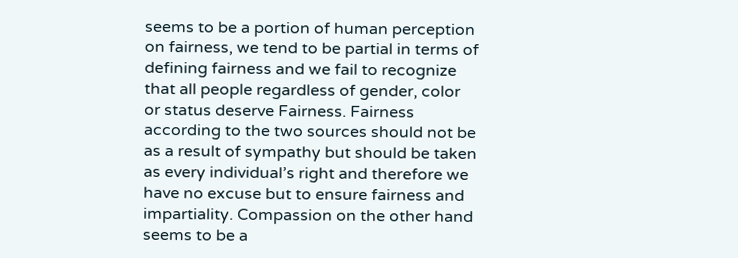seems to be a portion of human perception on fairness, we tend to be partial in terms of defining fairness and we fail to recognize that all people regardless of gender, color or status deserve Fairness. Fairness according to the two sources should not be as a result of sympathy but should be taken as every individual’s right and therefore we have no excuse but to ensure fairness and impartiality. Compassion on the other hand seems to be a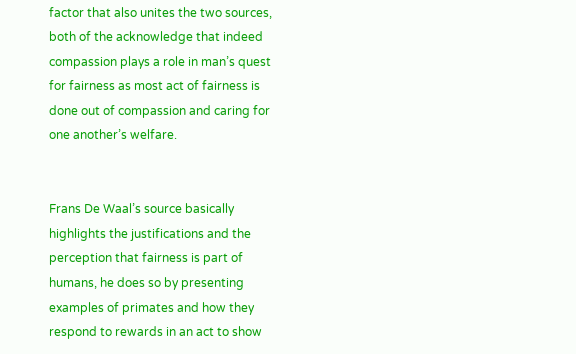factor that also unites the two sources, both of the acknowledge that indeed compassion plays a role in man’s quest for fairness as most act of fairness is done out of compassion and caring for one another’s welfare.


Frans De Waal’s source basically highlights the justifications and the perception that fairness is part of humans, he does so by presenting examples of primates and how they respond to rewards in an act to show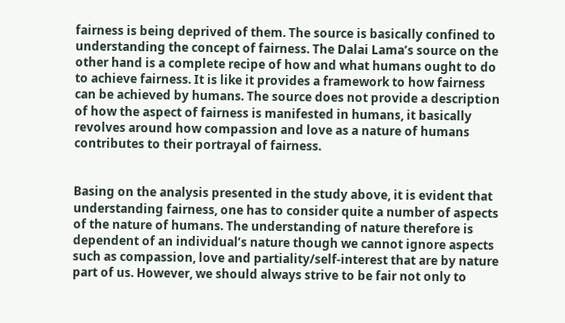fairness is being deprived of them. The source is basically confined to understanding the concept of fairness. The Dalai Lama’s source on the other hand is a complete recipe of how and what humans ought to do to achieve fairness. It is like it provides a framework to how fairness can be achieved by humans. The source does not provide a description of how the aspect of fairness is manifested in humans, it basically revolves around how compassion and love as a nature of humans contributes to their portrayal of fairness.


Basing on the analysis presented in the study above, it is evident that understanding fairness, one has to consider quite a number of aspects of the nature of humans. The understanding of nature therefore is dependent of an individual’s nature though we cannot ignore aspects such as compassion, love and partiality/self-interest that are by nature part of us. However, we should always strive to be fair not only to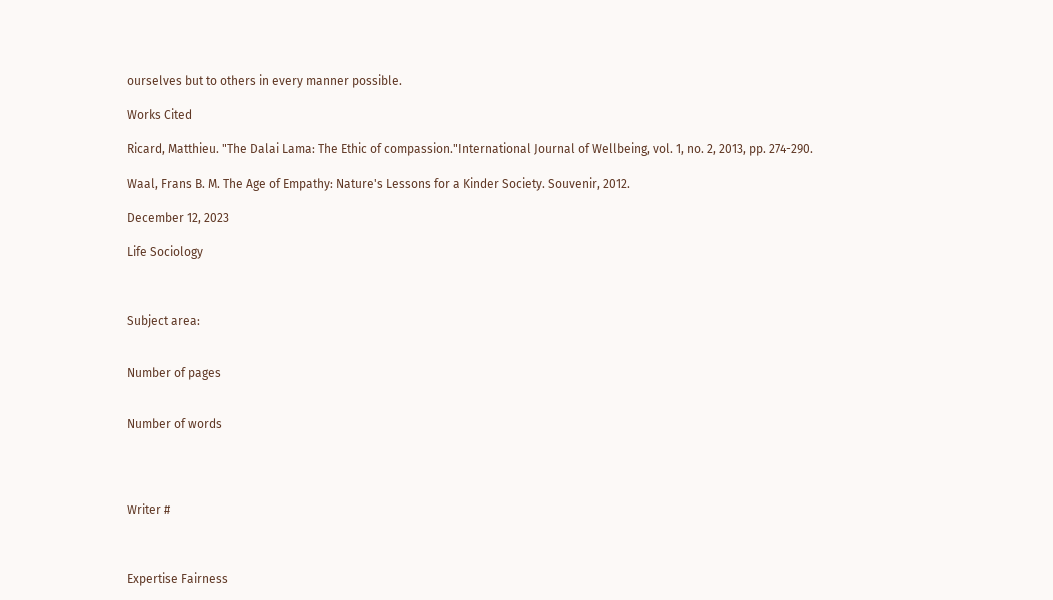ourselves but to others in every manner possible.

Works Cited

Ricard, Matthieu. "The Dalai Lama: The Ethic of compassion."International Journal of Wellbeing, vol. 1, no. 2, 2013, pp. 274-290.

Waal, Frans B. M. The Age of Empathy: Nature's Lessons for a Kinder Society. Souvenir, 2012.

December 12, 2023

Life Sociology



Subject area:


Number of pages


Number of words




Writer #



Expertise Fairness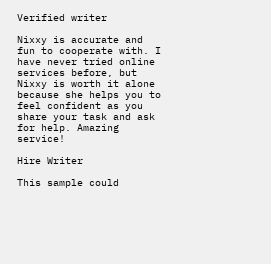Verified writer

Nixxy is accurate and fun to cooperate with. I have never tried online services before, but Nixxy is worth it alone because she helps you to feel confident as you share your task and ask for help. Amazing service!

Hire Writer

This sample could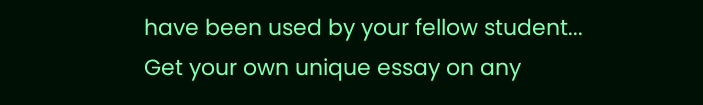have been used by your fellow student... Get your own unique essay on any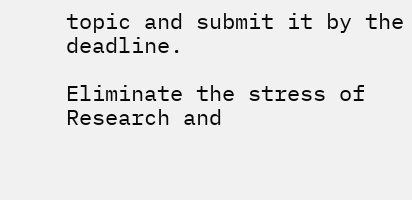topic and submit it by the deadline.

Eliminate the stress of Research and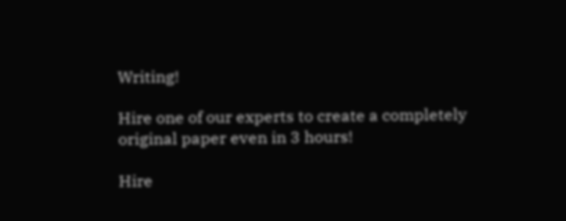Writing!

Hire one of our experts to create a completely original paper even in 3 hours!

Hire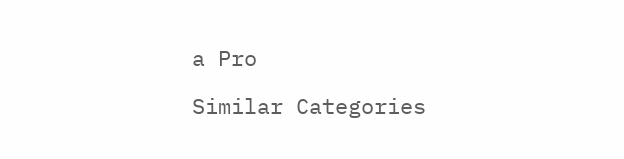a Pro

Similar Categories